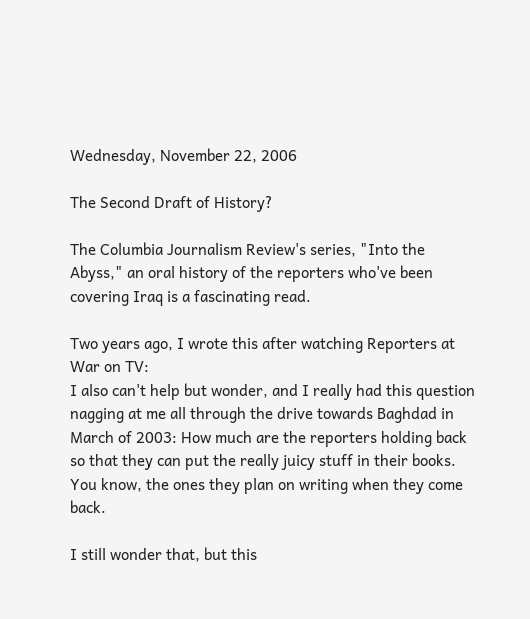Wednesday, November 22, 2006

The Second Draft of History?

The Columbia Journalism Review's series, "Into the Abyss," an oral history of the reporters who've been covering Iraq is a fascinating read.

Two years ago, I wrote this after watching Reporters at War on TV:
I also can't help but wonder, and I really had this question nagging at me all through the drive towards Baghdad in March of 2003: How much are the reporters holding back so that they can put the really juicy stuff in their books. You know, the ones they plan on writing when they come back.

I still wonder that, but this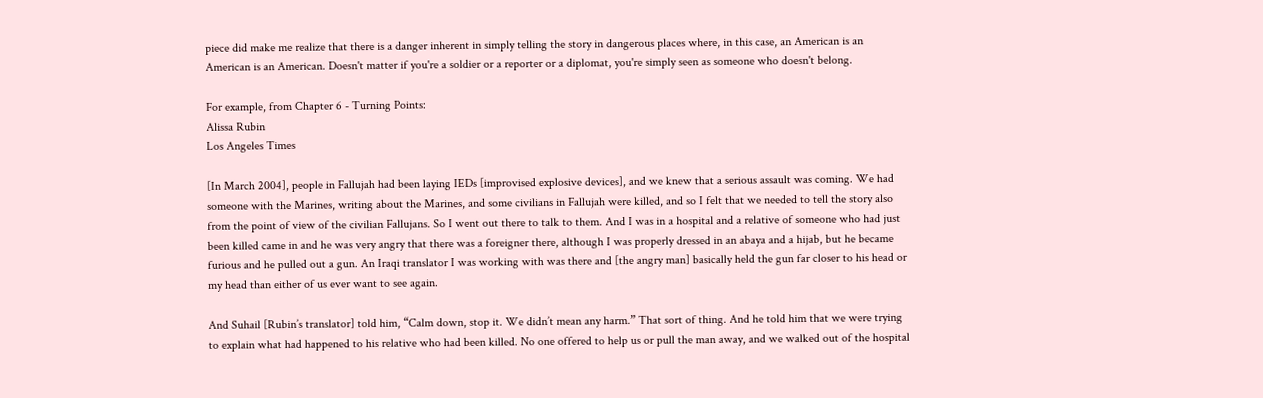piece did make me realize that there is a danger inherent in simply telling the story in dangerous places where, in this case, an American is an American is an American. Doesn't matter if you're a soldier or a reporter or a diplomat, you're simply seen as someone who doesn't belong.

For example, from Chapter 6 - Turning Points:
Alissa Rubin
Los Angeles Times

[In March 2004], people in Fallujah had been laying IEDs [improvised explosive devices], and we knew that a serious assault was coming. We had someone with the Marines, writing about the Marines, and some civilians in Fallujah were killed, and so I felt that we needed to tell the story also from the point of view of the civilian Fallujans. So I went out there to talk to them. And I was in a hospital and a relative of someone who had just been killed came in and he was very angry that there was a foreigner there, although I was properly dressed in an abaya and a hijab, but he became furious and he pulled out a gun. An Iraqi translator I was working with was there and [the angry man] basically held the gun far closer to his head or my head than either of us ever want to see again.

And Suhail [Rubin’s translator] told him, “Calm down, stop it. We didn’t mean any harm.” That sort of thing. And he told him that we were trying to explain what had happened to his relative who had been killed. No one offered to help us or pull the man away, and we walked out of the hospital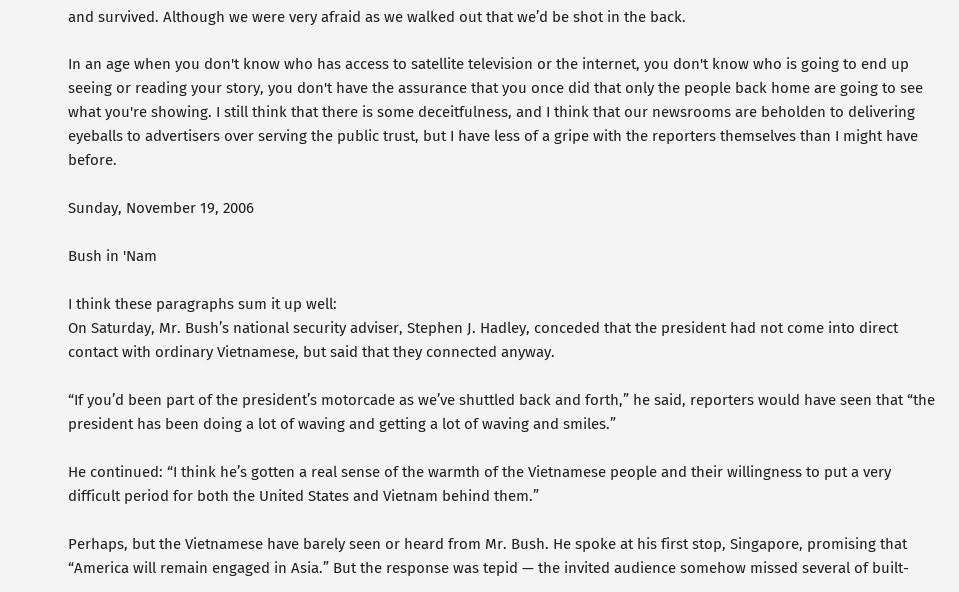and survived. Although we were very afraid as we walked out that we’d be shot in the back.

In an age when you don't know who has access to satellite television or the internet, you don't know who is going to end up seeing or reading your story, you don't have the assurance that you once did that only the people back home are going to see what you're showing. I still think that there is some deceitfulness, and I think that our newsrooms are beholden to delivering eyeballs to advertisers over serving the public trust, but I have less of a gripe with the reporters themselves than I might have before.

Sunday, November 19, 2006

Bush in 'Nam

I think these paragraphs sum it up well:
On Saturday, Mr. Bush’s national security adviser, Stephen J. Hadley, conceded that the president had not come into direct contact with ordinary Vietnamese, but said that they connected anyway.

“If you’d been part of the president’s motorcade as we’ve shuttled back and forth,” he said, reporters would have seen that “the president has been doing a lot of waving and getting a lot of waving and smiles.”

He continued: “I think he’s gotten a real sense of the warmth of the Vietnamese people and their willingness to put a very difficult period for both the United States and Vietnam behind them.”

Perhaps, but the Vietnamese have barely seen or heard from Mr. Bush. He spoke at his first stop, Singapore, promising that “America will remain engaged in Asia.” But the response was tepid — the invited audience somehow missed several of built-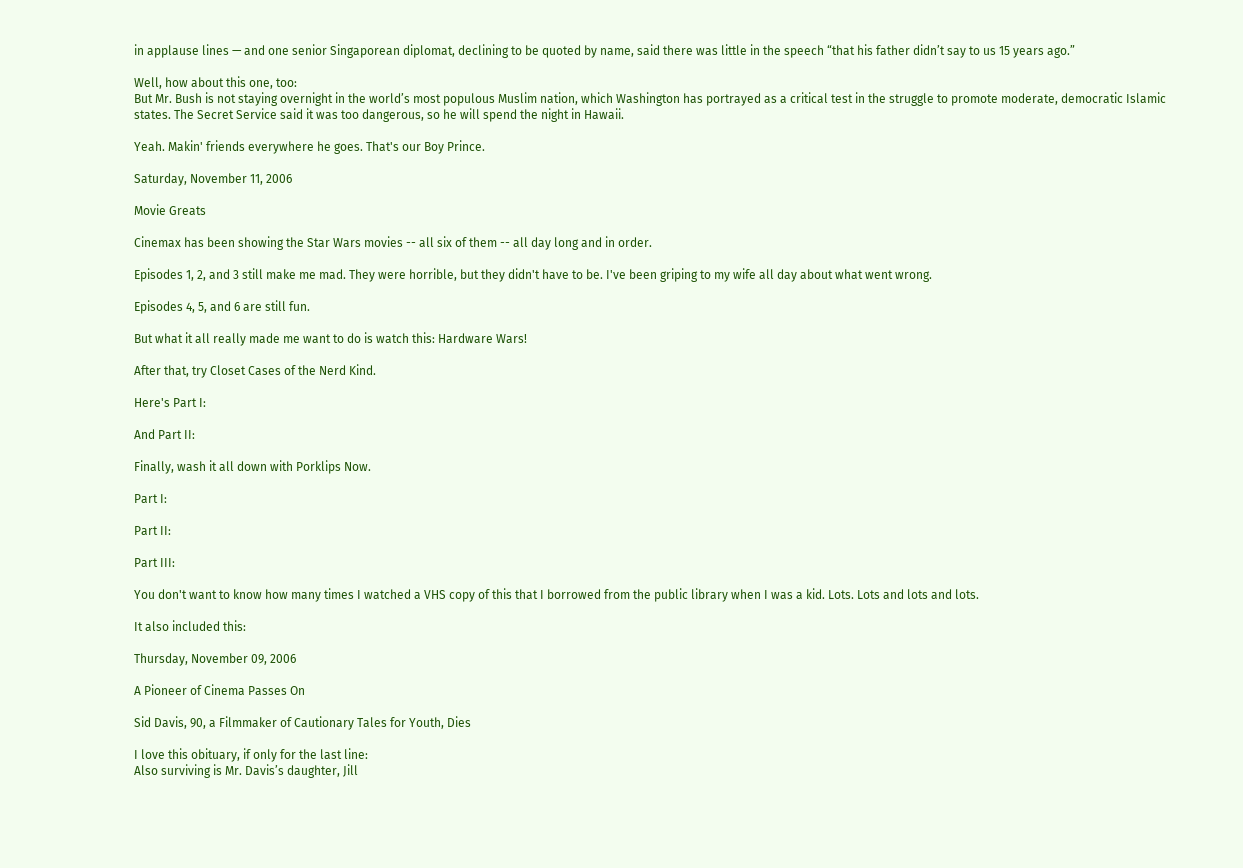in applause lines — and one senior Singaporean diplomat, declining to be quoted by name, said there was little in the speech “that his father didn’t say to us 15 years ago.”

Well, how about this one, too:
But Mr. Bush is not staying overnight in the world’s most populous Muslim nation, which Washington has portrayed as a critical test in the struggle to promote moderate, democratic Islamic states. The Secret Service said it was too dangerous, so he will spend the night in Hawaii.

Yeah. Makin' friends everywhere he goes. That's our Boy Prince.

Saturday, November 11, 2006

Movie Greats

Cinemax has been showing the Star Wars movies -- all six of them -- all day long and in order.

Episodes 1, 2, and 3 still make me mad. They were horrible, but they didn't have to be. I've been griping to my wife all day about what went wrong.

Episodes 4, 5, and 6 are still fun.

But what it all really made me want to do is watch this: Hardware Wars!

After that, try Closet Cases of the Nerd Kind.

Here's Part I:

And Part II:

Finally, wash it all down with Porklips Now.

Part I:

Part II:

Part III:

You don't want to know how many times I watched a VHS copy of this that I borrowed from the public library when I was a kid. Lots. Lots and lots and lots.

It also included this:

Thursday, November 09, 2006

A Pioneer of Cinema Passes On

Sid Davis, 90, a Filmmaker of Cautionary Tales for Youth, Dies

I love this obituary, if only for the last line:
Also surviving is Mr. Davis’s daughter, Jill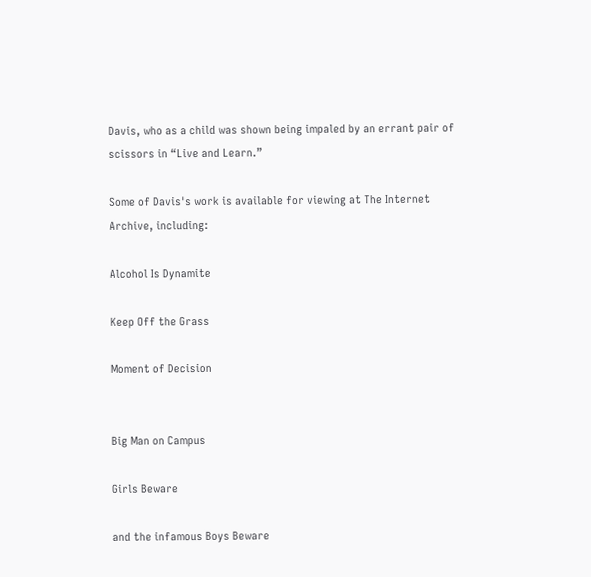Davis, who as a child was shown being impaled by an errant pair of scissors in “Live and Learn.”

Some of Davis's work is available for viewing at The Internet Archive, including:

Alcohol Is Dynamite

Keep Off the Grass

Moment of Decision


Big Man on Campus

Girls Beware

and the infamous Boys Beware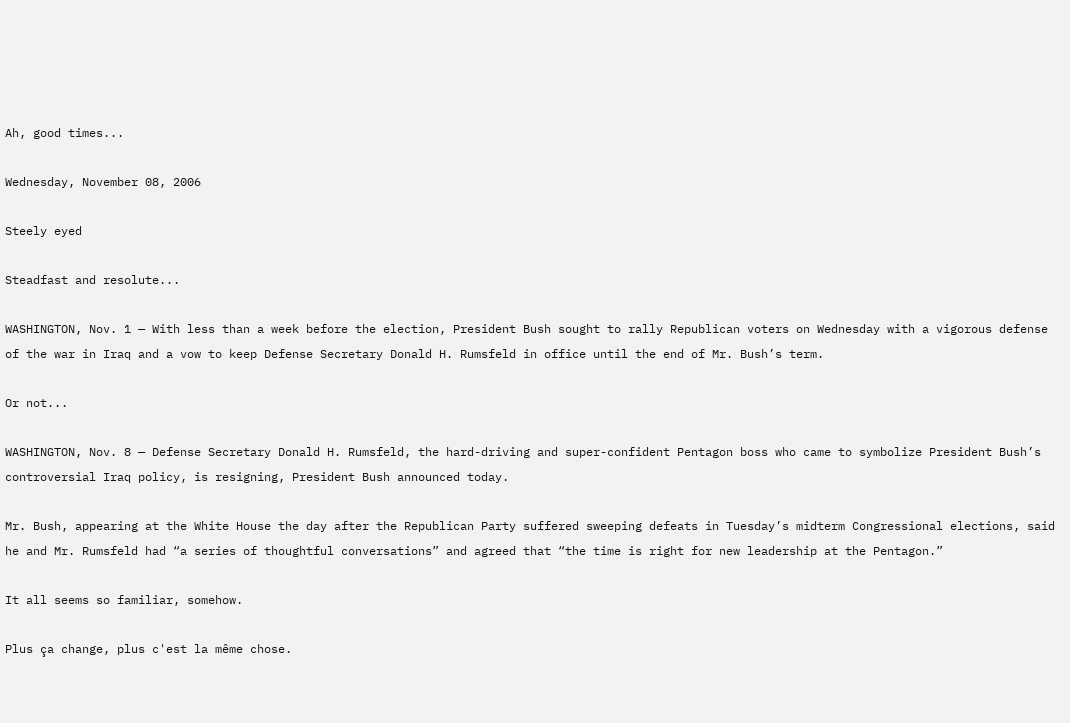Ah, good times...

Wednesday, November 08, 2006

Steely eyed

Steadfast and resolute...

WASHINGTON, Nov. 1 — With less than a week before the election, President Bush sought to rally Republican voters on Wednesday with a vigorous defense of the war in Iraq and a vow to keep Defense Secretary Donald H. Rumsfeld in office until the end of Mr. Bush’s term.

Or not...

WASHINGTON, Nov. 8 — Defense Secretary Donald H. Rumsfeld, the hard-driving and super-confident Pentagon boss who came to symbolize President Bush’s controversial Iraq policy, is resigning, President Bush announced today.

Mr. Bush, appearing at the White House the day after the Republican Party suffered sweeping defeats in Tuesday’s midterm Congressional elections, said he and Mr. Rumsfeld had “a series of thoughtful conversations” and agreed that “the time is right for new leadership at the Pentagon.”

It all seems so familiar, somehow.

Plus ça change, plus c'est la même chose.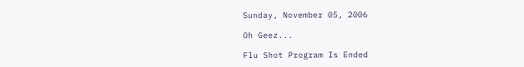Sunday, November 05, 2006

Oh Geez...

Flu Shot Program Is Ended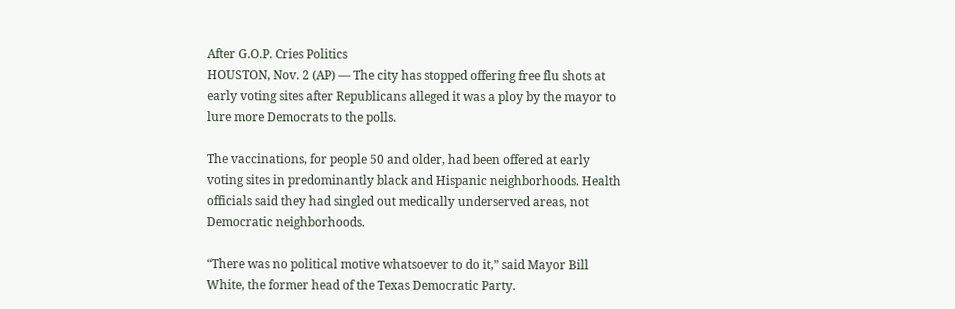After G.O.P. Cries Politics
HOUSTON, Nov. 2 (AP) — The city has stopped offering free flu shots at early voting sites after Republicans alleged it was a ploy by the mayor to lure more Democrats to the polls.

The vaccinations, for people 50 and older, had been offered at early voting sites in predominantly black and Hispanic neighborhoods. Health officials said they had singled out medically underserved areas, not Democratic neighborhoods.

“There was no political motive whatsoever to do it,” said Mayor Bill White, the former head of the Texas Democratic Party.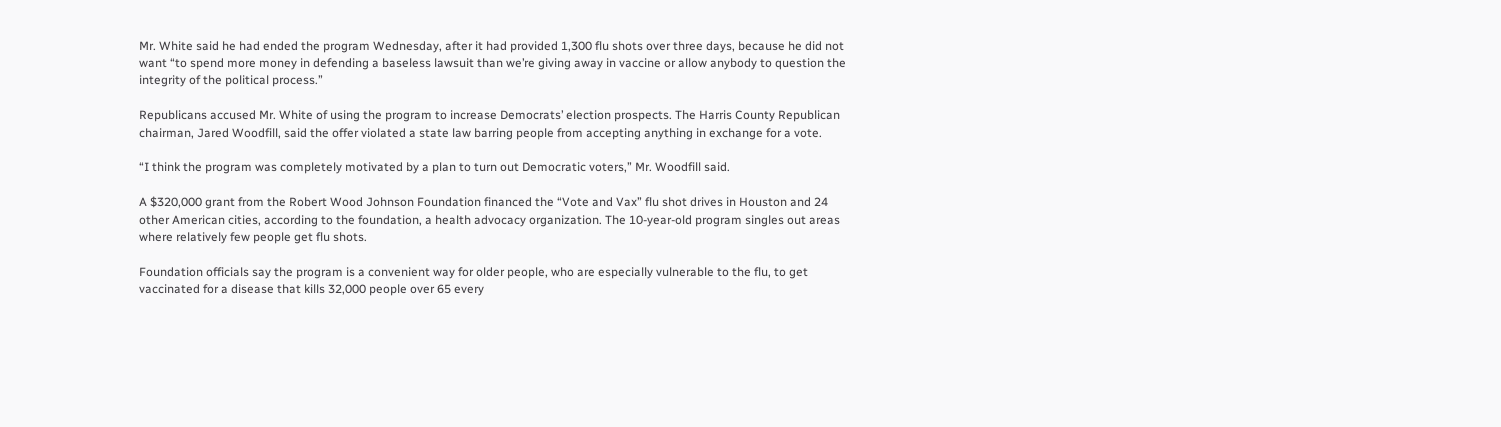Mr. White said he had ended the program Wednesday, after it had provided 1,300 flu shots over three days, because he did not want “to spend more money in defending a baseless lawsuit than we’re giving away in vaccine or allow anybody to question the integrity of the political process.”

Republicans accused Mr. White of using the program to increase Democrats’ election prospects. The Harris County Republican chairman, Jared Woodfill, said the offer violated a state law barring people from accepting anything in exchange for a vote.

“I think the program was completely motivated by a plan to turn out Democratic voters,” Mr. Woodfill said.

A $320,000 grant from the Robert Wood Johnson Foundation financed the “Vote and Vax” flu shot drives in Houston and 24 other American cities, according to the foundation, a health advocacy organization. The 10-year-old program singles out areas where relatively few people get flu shots.

Foundation officials say the program is a convenient way for older people, who are especially vulnerable to the flu, to get vaccinated for a disease that kills 32,000 people over 65 every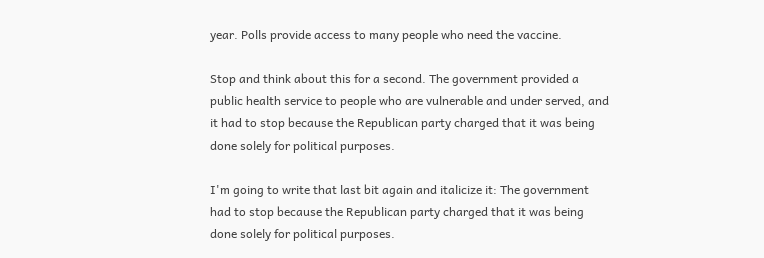year. Polls provide access to many people who need the vaccine.

Stop and think about this for a second. The government provided a public health service to people who are vulnerable and under served, and it had to stop because the Republican party charged that it was being done solely for political purposes.

I'm going to write that last bit again and italicize it: The government had to stop because the Republican party charged that it was being done solely for political purposes.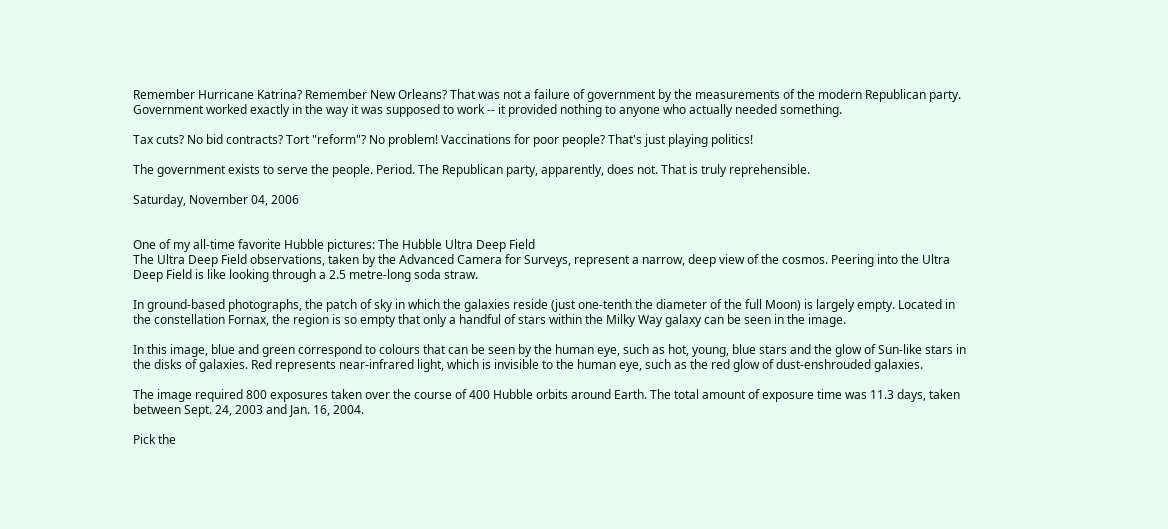Remember Hurricane Katrina? Remember New Orleans? That was not a failure of government by the measurements of the modern Republican party. Government worked exactly in the way it was supposed to work -- it provided nothing to anyone who actually needed something.

Tax cuts? No bid contracts? Tort "reform"? No problem! Vaccinations for poor people? That's just playing politics!

The government exists to serve the people. Period. The Republican party, apparently, does not. That is truly reprehensible.

Saturday, November 04, 2006


One of my all-time favorite Hubble pictures: The Hubble Ultra Deep Field
The Ultra Deep Field observations, taken by the Advanced Camera for Surveys, represent a narrow, deep view of the cosmos. Peering into the Ultra Deep Field is like looking through a 2.5 metre-long soda straw.

In ground-based photographs, the patch of sky in which the galaxies reside (just one-tenth the diameter of the full Moon) is largely empty. Located in the constellation Fornax, the region is so empty that only a handful of stars within the Milky Way galaxy can be seen in the image.

In this image, blue and green correspond to colours that can be seen by the human eye, such as hot, young, blue stars and the glow of Sun-like stars in the disks of galaxies. Red represents near-infrared light, which is invisible to the human eye, such as the red glow of dust-enshrouded galaxies.

The image required 800 exposures taken over the course of 400 Hubble orbits around Earth. The total amount of exposure time was 11.3 days, taken between Sept. 24, 2003 and Jan. 16, 2004.

Pick the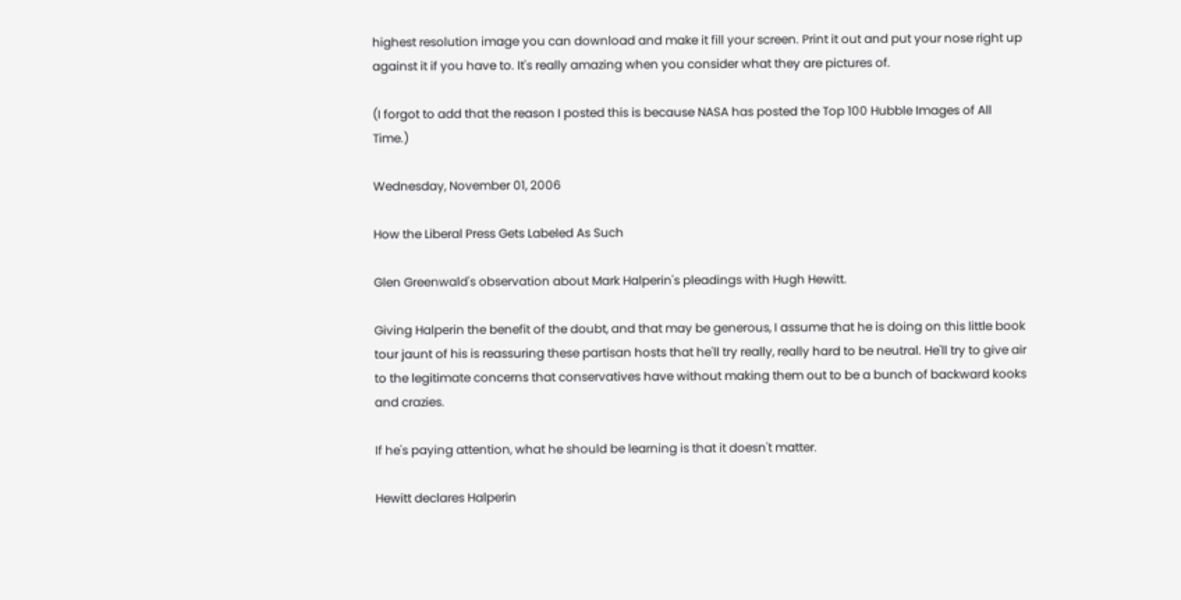highest resolution image you can download and make it fill your screen. Print it out and put your nose right up against it if you have to. It's really amazing when you consider what they are pictures of.

(I forgot to add that the reason I posted this is because NASA has posted the Top 100 Hubble Images of All Time.)

Wednesday, November 01, 2006

How the Liberal Press Gets Labeled As Such

Glen Greenwald's observation about Mark Halperin's pleadings with Hugh Hewitt.

Giving Halperin the benefit of the doubt, and that may be generous, I assume that he is doing on this little book tour jaunt of his is reassuring these partisan hosts that he'll try really, really hard to be neutral. He'll try to give air to the legitimate concerns that conservatives have without making them out to be a bunch of backward kooks and crazies.

If he's paying attention, what he should be learning is that it doesn't matter.

Hewitt declares Halperin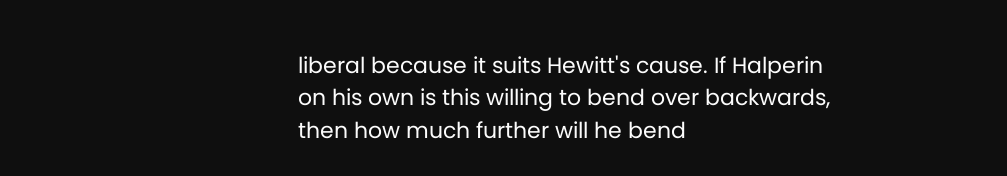liberal because it suits Hewitt's cause. If Halperin on his own is this willing to bend over backwards, then how much further will he bend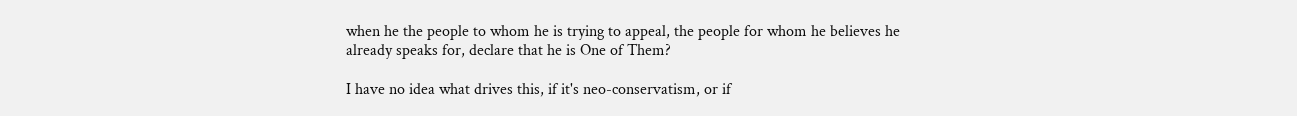when he the people to whom he is trying to appeal, the people for whom he believes he already speaks for, declare that he is One of Them?

I have no idea what drives this, if it's neo-conservatism, or if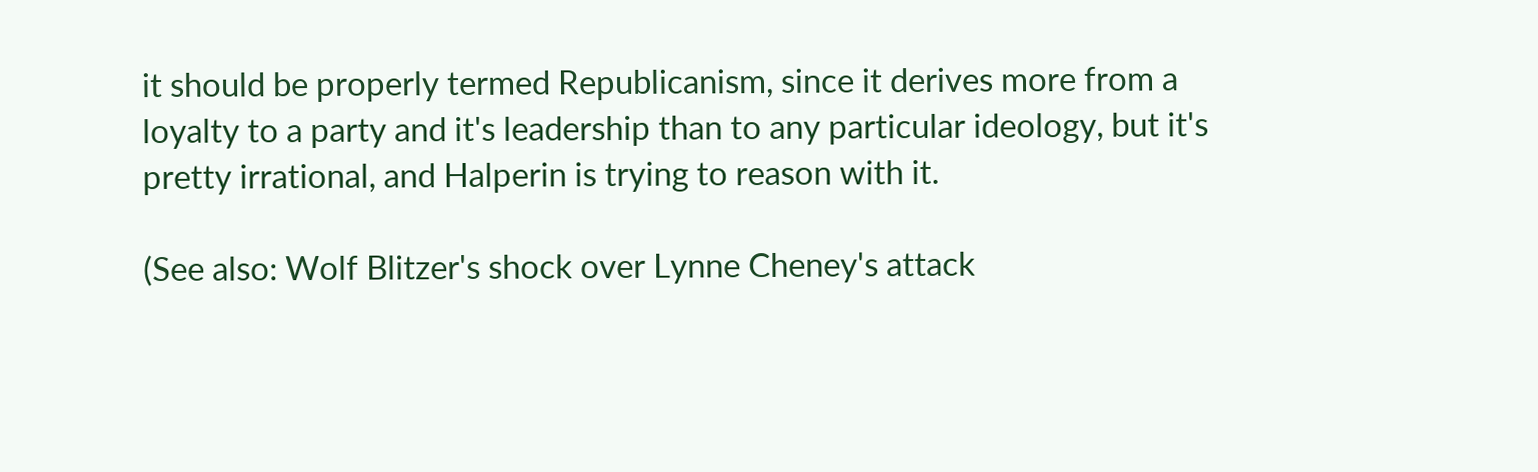it should be properly termed Republicanism, since it derives more from a loyalty to a party and it's leadership than to any particular ideology, but it's pretty irrational, and Halperin is trying to reason with it.

(See also: Wolf Blitzer's shock over Lynne Cheney's attack